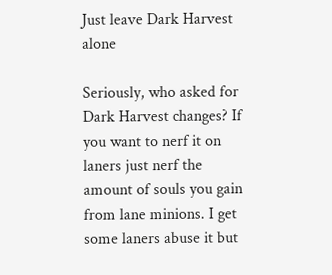Just leave Dark Harvest alone

Seriously, who asked for Dark Harvest changes? If you want to nerf it on laners just nerf the amount of souls you gain from lane minions. I get some laners abuse it but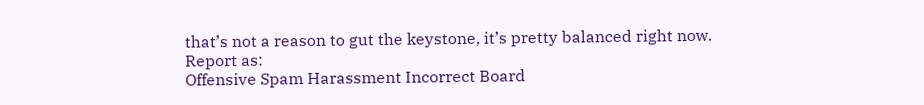that’s not a reason to gut the keystone, it’s pretty balanced right now.
Report as:
Offensive Spam Harassment Incorrect Board